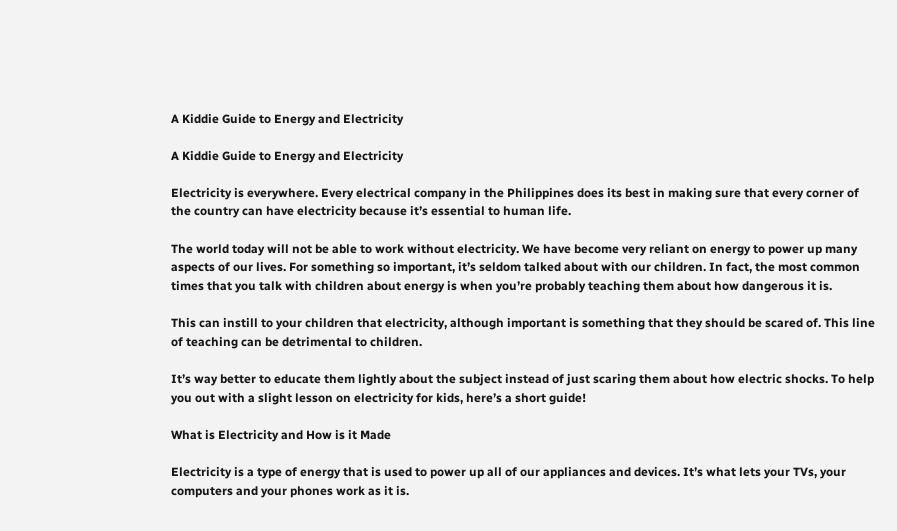A Kiddie Guide to Energy and Electricity

A Kiddie Guide to Energy and Electricity

Electricity is everywhere. Every electrical company in the Philippines does its best in making sure that every corner of the country can have electricity because it’s essential to human life.

The world today will not be able to work without electricity. We have become very reliant on energy to power up many aspects of our lives. For something so important, it’s seldom talked about with our children. In fact, the most common times that you talk with children about energy is when you’re probably teaching them about how dangerous it is.

This can instill to your children that electricity, although important is something that they should be scared of. This line of teaching can be detrimental to children.

It’s way better to educate them lightly about the subject instead of just scaring them about how electric shocks. To help you out with a slight lesson on electricity for kids, here’s a short guide!

What is Electricity and How is it Made

Electricity is a type of energy that is used to power up all of our appliances and devices. It’s what lets your TVs, your computers and your phones work as it is.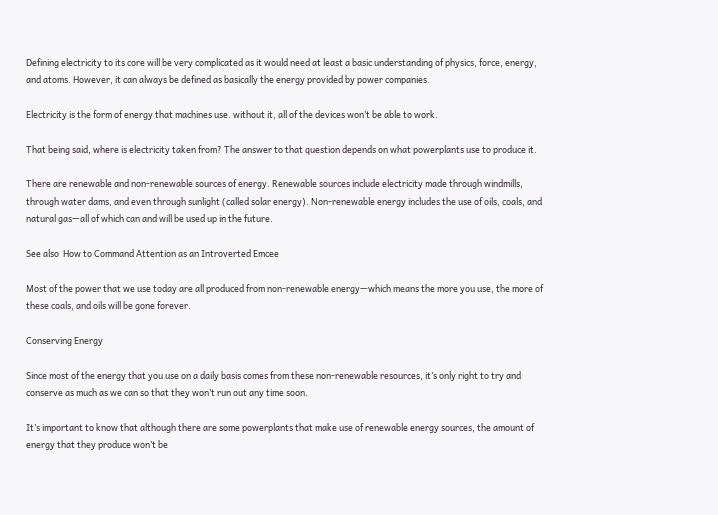Defining electricity to its core will be very complicated as it would need at least a basic understanding of physics, force, energy, and atoms. However, it can always be defined as basically the energy provided by power companies.

Electricity is the form of energy that machines use. without it, all of the devices won’t be able to work.

That being said, where is electricity taken from? The answer to that question depends on what powerplants use to produce it.

There are renewable and non-renewable sources of energy. Renewable sources include electricity made through windmills, through water dams, and even through sunlight (called solar energy). Non-renewable energy includes the use of oils, coals, and natural gas—all of which can and will be used up in the future.

See also  How to Command Attention as an Introverted Emcee

Most of the power that we use today are all produced from non-renewable energy—which means the more you use, the more of these coals, and oils will be gone forever.

Conserving Energy

Since most of the energy that you use on a daily basis comes from these non-renewable resources, it’s only right to try and conserve as much as we can so that they won’t run out any time soon.

It’s important to know that although there are some powerplants that make use of renewable energy sources, the amount of energy that they produce won’t be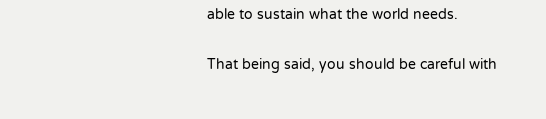able to sustain what the world needs.

That being said, you should be careful with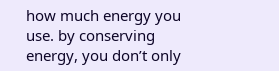how much energy you use. by conserving energy, you don’t only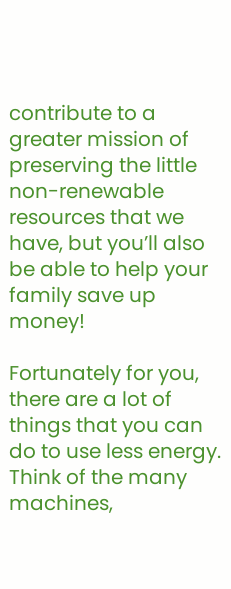contribute to a greater mission of preserving the little non-renewable resources that we have, but you’ll also be able to help your family save up money!

Fortunately for you, there are a lot of things that you can do to use less energy. Think of the many machines,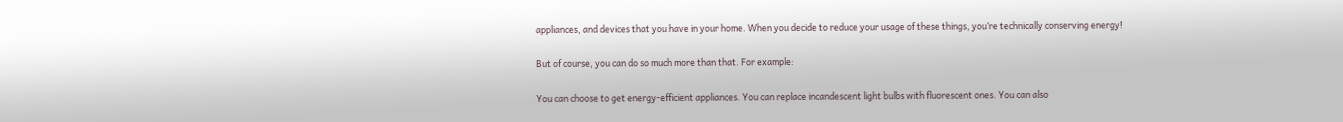appliances, and devices that you have in your home. When you decide to reduce your usage of these things, you’re technically conserving energy!

But of course, you can do so much more than that. For example:

You can choose to get energy-efficient appliances. You can replace incandescent light bulbs with fluorescent ones. You can also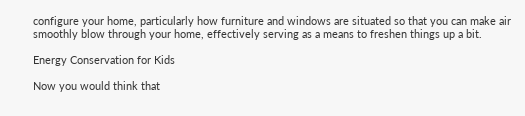configure your home, particularly how furniture and windows are situated so that you can make air smoothly blow through your home, effectively serving as a means to freshen things up a bit.

Energy Conservation for Kids

Now you would think that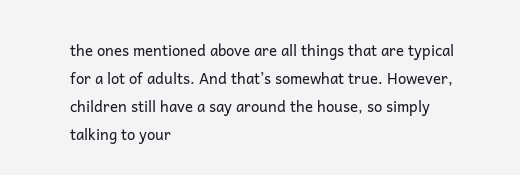the ones mentioned above are all things that are typical for a lot of adults. And that’s somewhat true. However, children still have a say around the house, so simply talking to your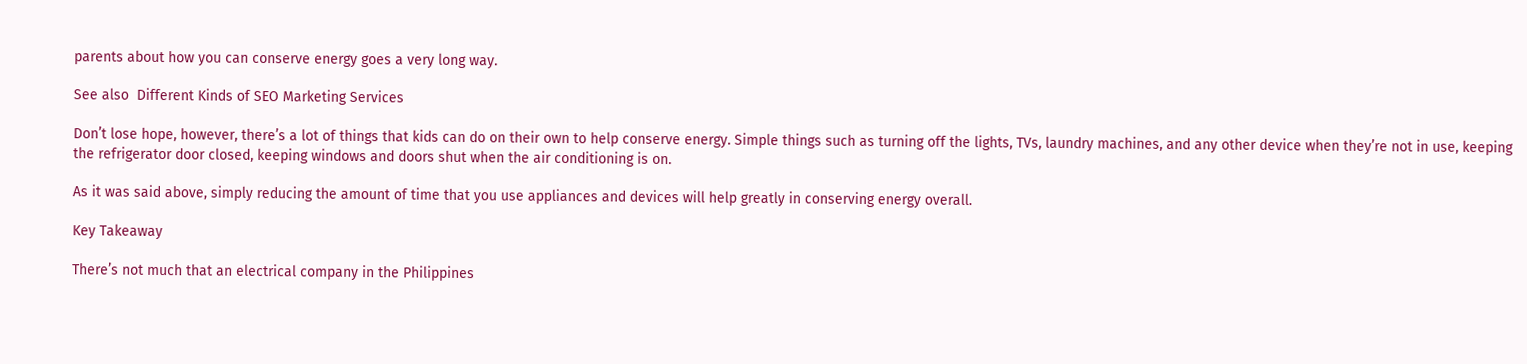parents about how you can conserve energy goes a very long way.

See also  Different Kinds of SEO Marketing Services

Don’t lose hope, however, there’s a lot of things that kids can do on their own to help conserve energy. Simple things such as turning off the lights, TVs, laundry machines, and any other device when they’re not in use, keeping the refrigerator door closed, keeping windows and doors shut when the air conditioning is on.

As it was said above, simply reducing the amount of time that you use appliances and devices will help greatly in conserving energy overall.

Key Takeaway

There’s not much that an electrical company in the Philippines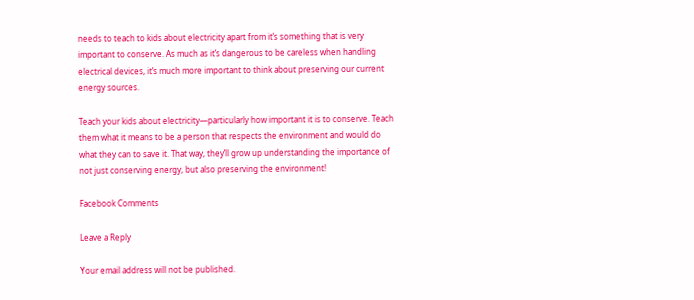needs to teach to kids about electricity apart from it’s something that is very important to conserve. As much as it’s dangerous to be careless when handling electrical devices, it’s much more important to think about preserving our current energy sources.

Teach your kids about electricity—particularly how important it is to conserve. Teach them what it means to be a person that respects the environment and would do what they can to save it. That way, they’ll grow up understanding the importance of not just conserving energy, but also preserving the environment!

Facebook Comments

Leave a Reply

Your email address will not be published.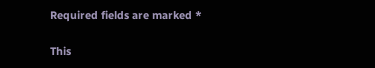Required fields are marked *

This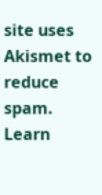site uses Akismet to reduce spam. Learn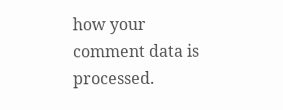how your comment data is processed.